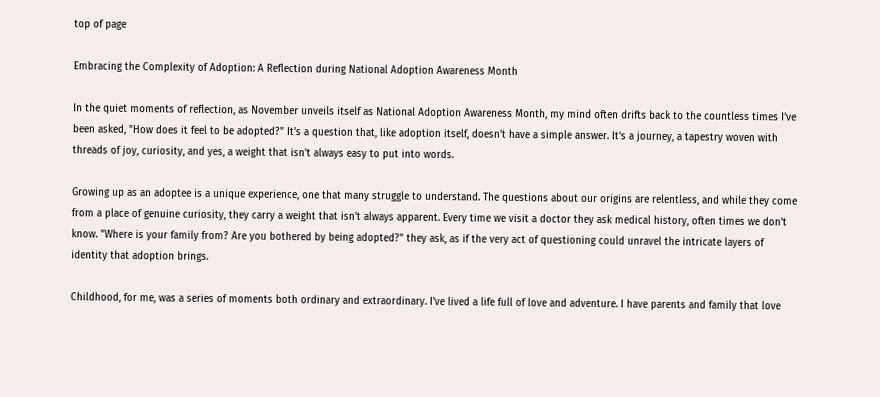top of page

Embracing the Complexity of Adoption: A Reflection during National Adoption Awareness Month

In the quiet moments of reflection, as November unveils itself as National Adoption Awareness Month, my mind often drifts back to the countless times I've been asked, "How does it feel to be adopted?" It's a question that, like adoption itself, doesn't have a simple answer. It's a journey, a tapestry woven with threads of joy, curiosity, and yes, a weight that isn't always easy to put into words.

Growing up as an adoptee is a unique experience, one that many struggle to understand. The questions about our origins are relentless, and while they come from a place of genuine curiosity, they carry a weight that isn't always apparent. Every time we visit a doctor they ask medical history, often times we don't know. "Where is your family from? Are you bothered by being adopted?" they ask, as if the very act of questioning could unravel the intricate layers of identity that adoption brings.

Childhood, for me, was a series of moments both ordinary and extraordinary. I've lived a life full of love and adventure. I have parents and family that love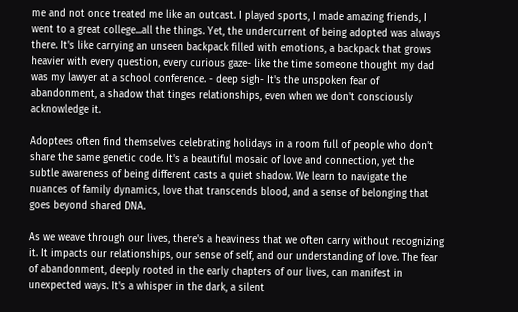me and not once treated me like an outcast. I played sports, I made amazing friends, I went to a great college...all the things. Yet, the undercurrent of being adopted was always there. It's like carrying an unseen backpack filled with emotions, a backpack that grows heavier with every question, every curious gaze- like the time someone thought my dad was my lawyer at a school conference. - deep sigh- It's the unspoken fear of abandonment, a shadow that tinges relationships, even when we don't consciously acknowledge it.

Adoptees often find themselves celebrating holidays in a room full of people who don't share the same genetic code. It's a beautiful mosaic of love and connection, yet the subtle awareness of being different casts a quiet shadow. We learn to navigate the nuances of family dynamics, love that transcends blood, and a sense of belonging that goes beyond shared DNA.

As we weave through our lives, there's a heaviness that we often carry without recognizing it. It impacts our relationships, our sense of self, and our understanding of love. The fear of abandonment, deeply rooted in the early chapters of our lives, can manifest in unexpected ways. It's a whisper in the dark, a silent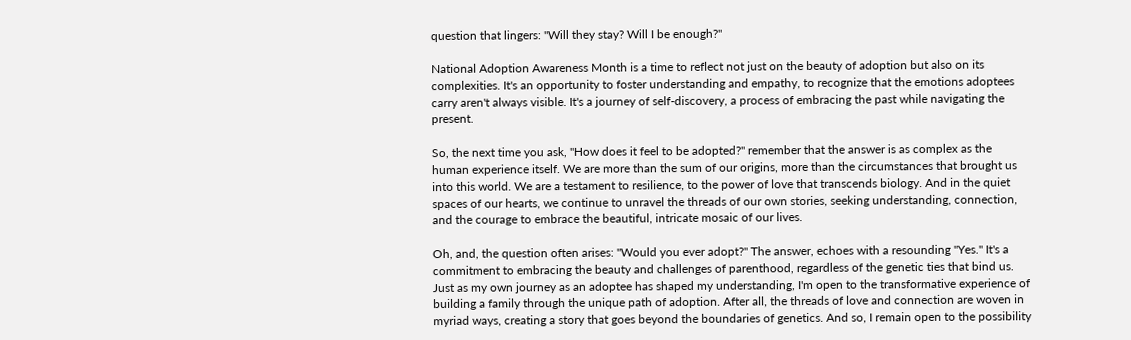question that lingers: "Will they stay? Will I be enough?"

National Adoption Awareness Month is a time to reflect not just on the beauty of adoption but also on its complexities. It's an opportunity to foster understanding and empathy, to recognize that the emotions adoptees carry aren't always visible. It's a journey of self-discovery, a process of embracing the past while navigating the present.

So, the next time you ask, "How does it feel to be adopted?" remember that the answer is as complex as the human experience itself. We are more than the sum of our origins, more than the circumstances that brought us into this world. We are a testament to resilience, to the power of love that transcends biology. And in the quiet spaces of our hearts, we continue to unravel the threads of our own stories, seeking understanding, connection, and the courage to embrace the beautiful, intricate mosaic of our lives.

Oh, and, the question often arises: "Would you ever adopt?" The answer, echoes with a resounding "Yes." It's a commitment to embracing the beauty and challenges of parenthood, regardless of the genetic ties that bind us. Just as my own journey as an adoptee has shaped my understanding, I'm open to the transformative experience of building a family through the unique path of adoption. After all, the threads of love and connection are woven in myriad ways, creating a story that goes beyond the boundaries of genetics. And so, I remain open to the possibility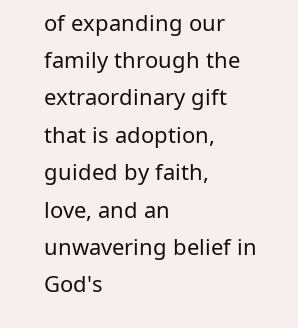of expanding our family through the extraordinary gift that is adoption, guided by faith, love, and an unwavering belief in God's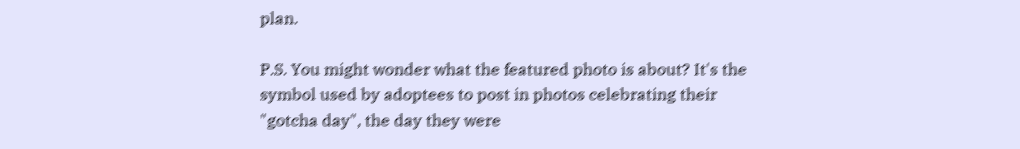plan.

P.S. You might wonder what the featured photo is about? It's the symbol used by adoptees to post in photos celebrating their "gotcha day", the day they were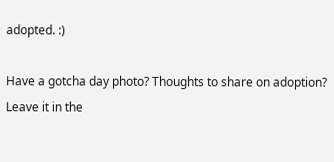adopted. :)

Have a gotcha day photo? Thoughts to share on adoption? Leave it in the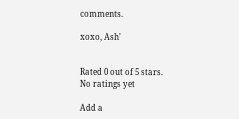comments.

xoxo, Ash'


Rated 0 out of 5 stars.
No ratings yet

Add a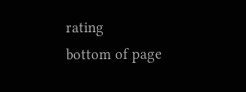rating
bottom of page